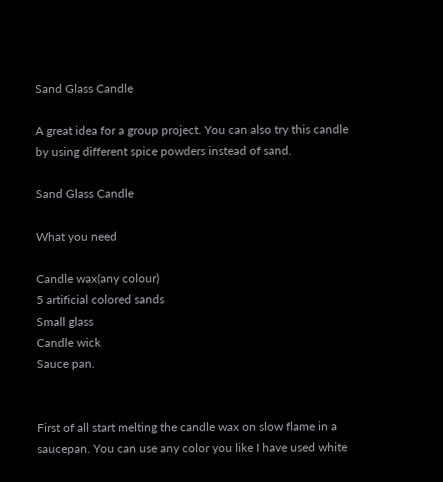Sand Glass Candle

A great idea for a group project. You can also try this candle by using different spice powders instead of sand.

Sand Glass Candle

What you need

Candle wax(any colour)
5 artificial colored sands
Small glass
Candle wick
Sauce pan.


First of all start melting the candle wax on slow flame in a saucepan. You can use any color you like I have used white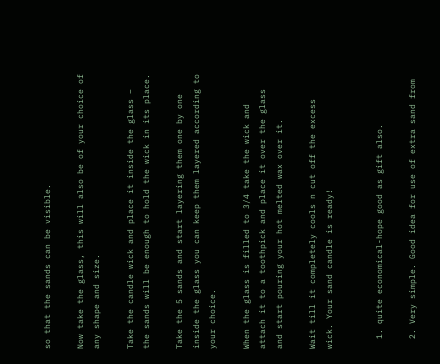so that the sands can be visible.

Now take the glass, this will also be of your choice of any shape and size.

Take the candle wick and place it inside the glass – the sands will be enough to hold the wick in its place.

Take the 5 sands and start layering them one by one inside the glass you can keep them layered according to your choice.

When the glass is filled to 3/4 take the wick and attach it to a toothpick and place it over the glass and start pouring your hot melted wax over it.

Wait till it completely cools n cut off the excess wick. Your sand candle is ready!


  1. quite economical-hope good as gift also.

  2. Very simple. Good idea for use of extra sand from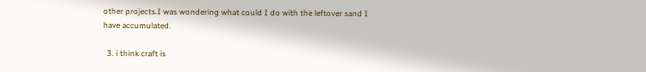other projects.I was wondering what could I do with the leftover sand I have accumulated.

  3. i think craft is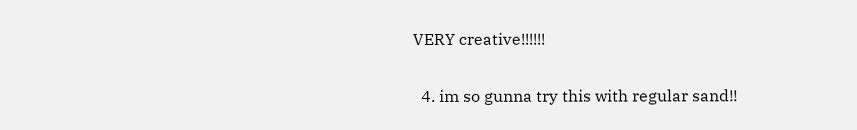VERY creative!!!!!!

  4. im so gunna try this with regular sand!!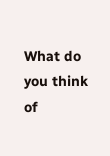What do you think of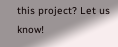this project? Let us know!